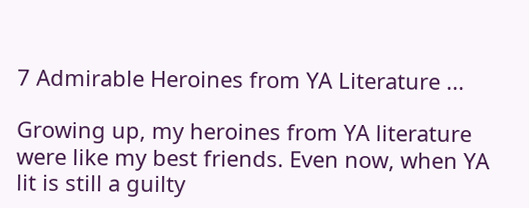7 Admirable Heroines from YA Literature ...

Growing up, my heroines from YA literature were like my best friends. Even now, when YA lit is still a guilty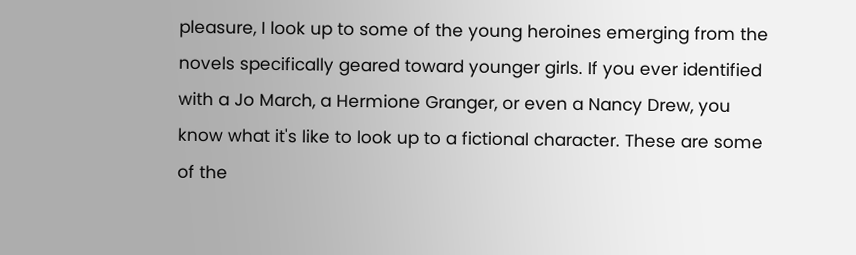pleasure, I look up to some of the young heroines emerging from the novels specifically geared toward younger girls. If you ever identified with a Jo March, a Hermione Granger, or even a Nancy Drew, you know what it's like to look up to a fictional character. These are some of the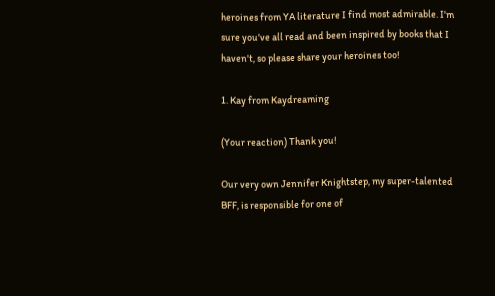heroines from YA literature I find most admirable. I'm sure you've all read and been inspired by books that I haven't, so please share your heroines too!

1. Kay from Kaydreaming

(Your reaction) Thank you!

Our very own Jennifer Knightstep, my super-talented BFF, is responsible for one of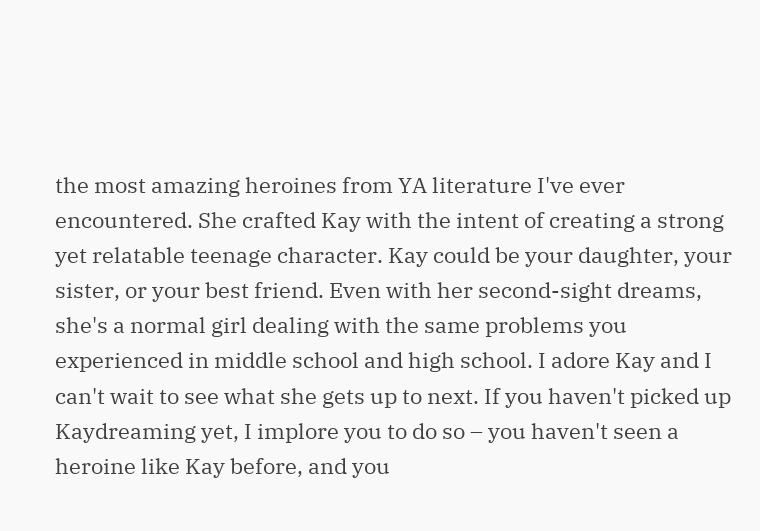the most amazing heroines from YA literature I've ever encountered. She crafted Kay with the intent of creating a strong yet relatable teenage character. Kay could be your daughter, your sister, or your best friend. Even with her second-sight dreams, she's a normal girl dealing with the same problems you experienced in middle school and high school. I adore Kay and I can't wait to see what she gets up to next. If you haven't picked up Kaydreaming yet, I implore you to do so – you haven't seen a heroine like Kay before, and you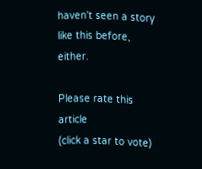haven't seen a story like this before, either.

Please rate this article
(click a star to vote)